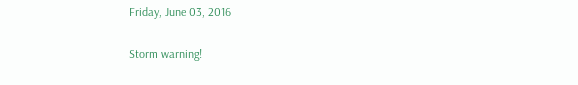Friday, June 03, 2016

Storm warning!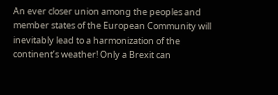An ever closer union among the peoples and member states of the European Community will inevitably lead to a harmonization of the continent’s weather! Only a Brexit can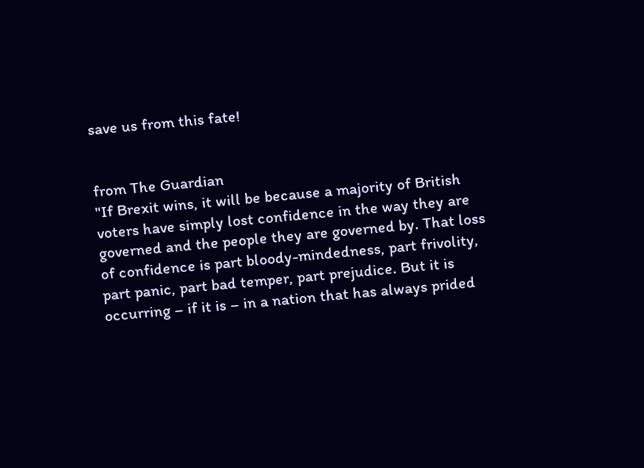save us from this fate!


from The Guardian
"If Brexit wins, it will be because a majority of British voters have simply lost confidence in the way they are governed and the people they are governed by. That loss of confidence is part bloody-mindedness, part frivolity, part panic, part bad temper, part prejudice. But it is occurring – if it is – in a nation that has always prided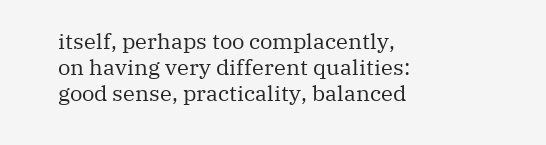itself, perhaps too complacently, on having very different qualities: good sense, practicality, balanced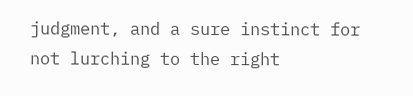judgment, and a sure instinct for not lurching to the right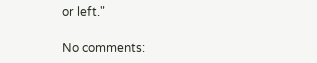or left."

No comments: